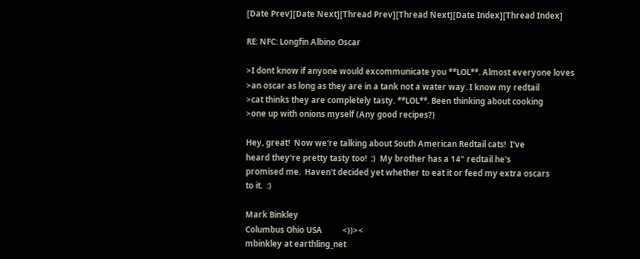[Date Prev][Date Next][Thread Prev][Thread Next][Date Index][Thread Index]

RE: NFC: Longfin Albino Oscar

>I dont know if anyone would excommunicate you **LOL**. Almost everyone loves
>an oscar as long as they are in a tank not a water way. I know my redtail
>cat thinks they are completely tasty. **LOL**. Been thinking about cooking
>one up with onions myself (Any good recipes?)

Hey, great!  Now we're talking about South American Redtail cats!  I've
heard they're pretty tasty too!  :)  My brother has a 14" redtail he's
promised me.  Haven't decided yet whether to eat it or feed my extra oscars
to it.  :)

Mark Binkley
Columbus Ohio USA          <))><
mbinkley at earthling_net